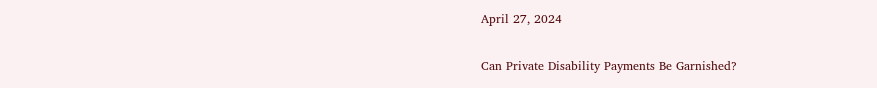April 27, 2024

Can Private Disability Payments Be Garnished?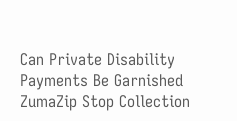Can Private Disability Payments Be Garnished ZumaZip Stop Collection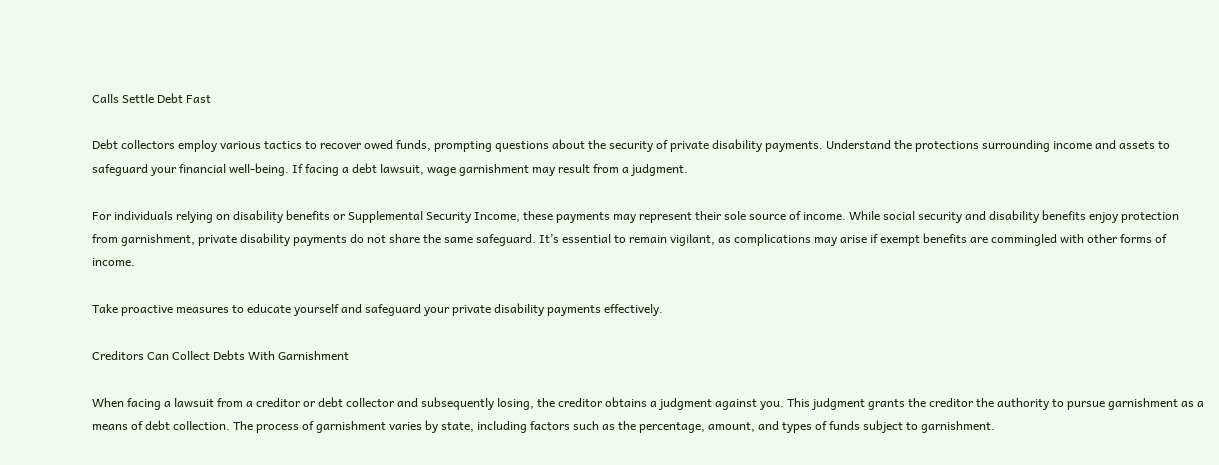Calls Settle Debt Fast

Debt collectors employ various tactics to recover owed funds, prompting questions about the security of private disability payments. Understand the protections surrounding income and assets to safeguard your financial well-being. If facing a debt lawsuit, wage garnishment may result from a judgment.

For individuals relying on disability benefits or Supplemental Security Income, these payments may represent their sole source of income. While social security and disability benefits enjoy protection from garnishment, private disability payments do not share the same safeguard. It’s essential to remain vigilant, as complications may arise if exempt benefits are commingled with other forms of income.

Take proactive measures to educate yourself and safeguard your private disability payments effectively.

Creditors Can Collect Debts With Garnishment

When facing a lawsuit from a creditor or debt collector and subsequently losing, the creditor obtains a judgment against you. This judgment grants the creditor the authority to pursue garnishment as a means of debt collection. The process of garnishment varies by state, including factors such as the percentage, amount, and types of funds subject to garnishment.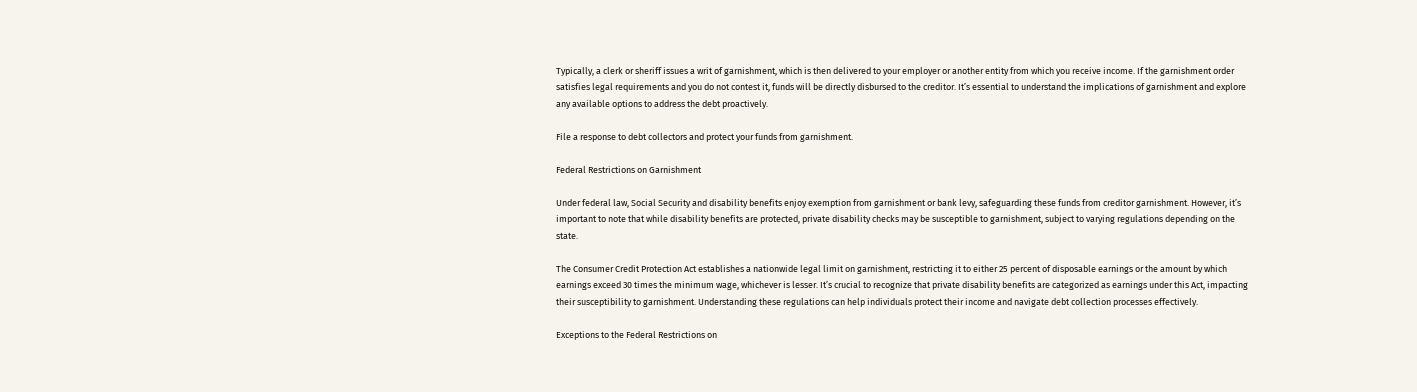Typically, a clerk or sheriff issues a writ of garnishment, which is then delivered to your employer or another entity from which you receive income. If the garnishment order satisfies legal requirements and you do not contest it, funds will be directly disbursed to the creditor. It’s essential to understand the implications of garnishment and explore any available options to address the debt proactively.

File a response to debt collectors and protect your funds from garnishment.

Federal Restrictions on Garnishment

Under federal law, Social Security and disability benefits enjoy exemption from garnishment or bank levy, safeguarding these funds from creditor garnishment. However, it’s important to note that while disability benefits are protected, private disability checks may be susceptible to garnishment, subject to varying regulations depending on the state.

The Consumer Credit Protection Act establishes a nationwide legal limit on garnishment, restricting it to either 25 percent of disposable earnings or the amount by which earnings exceed 30 times the minimum wage, whichever is lesser. It’s crucial to recognize that private disability benefits are categorized as earnings under this Act, impacting their susceptibility to garnishment. Understanding these regulations can help individuals protect their income and navigate debt collection processes effectively.

Exceptions to the Federal Restrictions on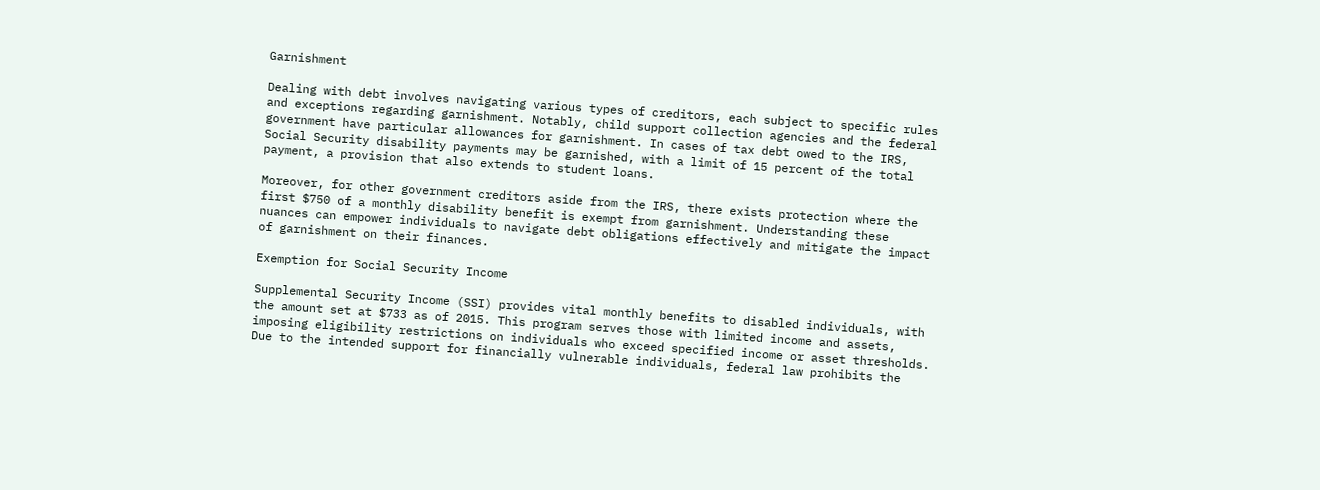Garnishment

Dealing with debt involves navigating various types of creditors, each subject to specific rules and exceptions regarding garnishment. Notably, child support collection agencies and the federal government have particular allowances for garnishment. In cases of tax debt owed to the IRS, Social Security disability payments may be garnished, with a limit of 15 percent of the total payment, a provision that also extends to student loans.

Moreover, for other government creditors aside from the IRS, there exists protection where the first $750 of a monthly disability benefit is exempt from garnishment. Understanding these nuances can empower individuals to navigate debt obligations effectively and mitigate the impact of garnishment on their finances.

Exemption for Social Security Income

Supplemental Security Income (SSI) provides vital monthly benefits to disabled individuals, with the amount set at $733 as of 2015. This program serves those with limited income and assets, imposing eligibility restrictions on individuals who exceed specified income or asset thresholds. Due to the intended support for financially vulnerable individuals, federal law prohibits the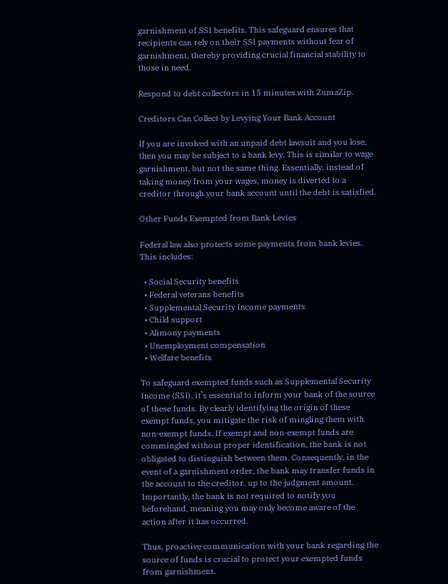garnishment of SSI benefits. This safeguard ensures that recipients can rely on their SSI payments without fear of garnishment, thereby providing crucial financial stability to those in need.

Respond to debt collectors in 15 minutes with ZumaZip.

Creditors Can Collect by Levying Your Bank Account

If you are involved with an unpaid debt lawsuit and you lose, then you may be subject to a bank levy. This is similar to wage garnishment, but not the same thing. Essentially, instead of taking money from your wages, money is diverted to a creditor through your bank account until the debt is satisfied.

Other Funds Exempted from Bank Levies

Federal law also protects some payments from bank levies. This includes:

  • Social Security benefits
  • Federal veterans benefits
  • Supplemental Security Income payments
  • Child support
  • Alimony payments
  • Unemployment compensation
  • Welfare benefits

To safeguard exempted funds such as Supplemental Security Income (SSI), it’s essential to inform your bank of the source of these funds. By clearly identifying the origin of these exempt funds, you mitigate the risk of mingling them with non-exempt funds. If exempt and non-exempt funds are commingled without proper identification, the bank is not obligated to distinguish between them. Consequently, in the event of a garnishment order, the bank may transfer funds in the account to the creditor, up to the judgment amount. Importantly, the bank is not required to notify you beforehand, meaning you may only become aware of the action after it has occurred.

Thus, proactive communication with your bank regarding the source of funds is crucial to protect your exempted funds from garnishment.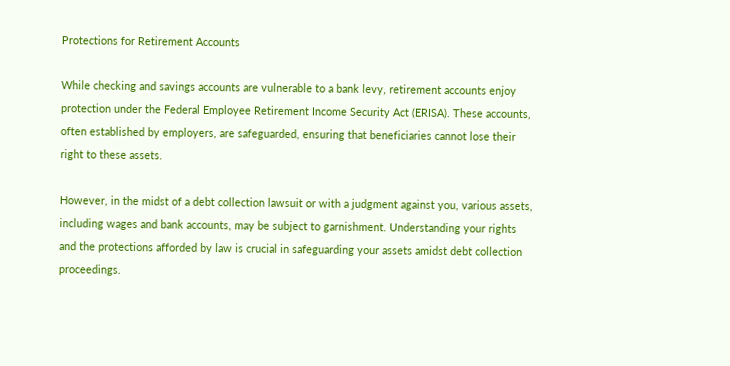Protections for Retirement Accounts

While checking and savings accounts are vulnerable to a bank levy, retirement accounts enjoy protection under the Federal Employee Retirement Income Security Act (ERISA). These accounts, often established by employers, are safeguarded, ensuring that beneficiaries cannot lose their right to these assets.

However, in the midst of a debt collection lawsuit or with a judgment against you, various assets, including wages and bank accounts, may be subject to garnishment. Understanding your rights and the protections afforded by law is crucial in safeguarding your assets amidst debt collection proceedings.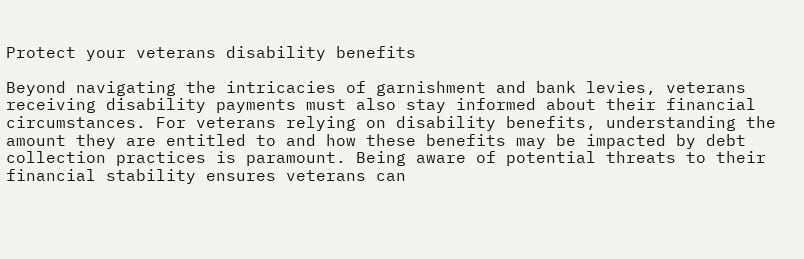Protect your veterans disability benefits

Beyond navigating the intricacies of garnishment and bank levies, veterans receiving disability payments must also stay informed about their financial circumstances. For veterans relying on disability benefits, understanding the amount they are entitled to and how these benefits may be impacted by debt collection practices is paramount. Being aware of potential threats to their financial stability ensures veterans can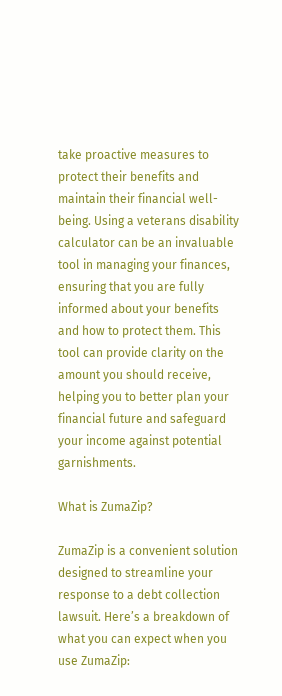take proactive measures to protect their benefits and maintain their financial well-being. Using a veterans disability calculator can be an invaluable tool in managing your finances, ensuring that you are fully informed about your benefits and how to protect them. This tool can provide clarity on the amount you should receive, helping you to better plan your financial future and safeguard your income against potential garnishments.

What is ZumaZip?

ZumaZip is a convenient solution designed to streamline your response to a debt collection lawsuit. Here’s a breakdown of what you can expect when you use ZumaZip: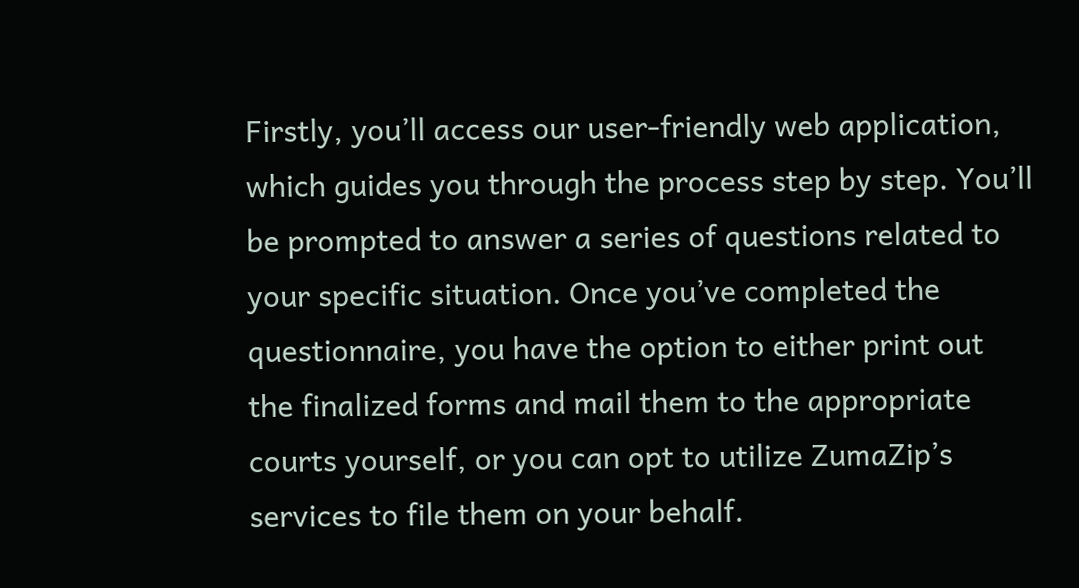Firstly, you’ll access our user-friendly web application, which guides you through the process step by step. You’ll be prompted to answer a series of questions related to your specific situation. Once you’ve completed the questionnaire, you have the option to either print out the finalized forms and mail them to the appropriate courts yourself, or you can opt to utilize ZumaZip’s services to file them on your behalf.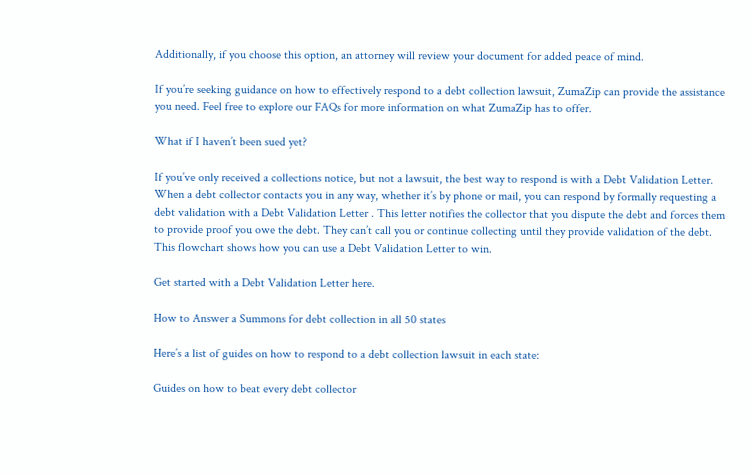Additionally, if you choose this option, an attorney will review your document for added peace of mind.

If you’re seeking guidance on how to effectively respond to a debt collection lawsuit, ZumaZip can provide the assistance you need. Feel free to explore our FAQs for more information on what ZumaZip has to offer.

What if I haven’t been sued yet?

If you’ve only received a collections notice, but not a lawsuit, the best way to respond is with a Debt Validation Letter. When a debt collector contacts you in any way, whether it’s by phone or mail, you can respond by formally requesting a debt validation with a Debt Validation Letter . This letter notifies the collector that you dispute the debt and forces them to provide proof you owe the debt. They can’t call you or continue collecting until they provide validation of the debt. This flowchart shows how you can use a Debt Validation Letter to win.

Get started with a Debt Validation Letter here.

How to Answer a Summons for debt collection in all 50 states

Here’s a list of guides on how to respond to a debt collection lawsuit in each state:

Guides on how to beat every debt collector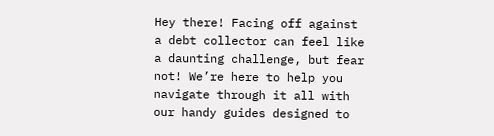Hey there! Facing off against a debt collector can feel like a daunting challenge, but fear not! We’re here to help you navigate through it all with our handy guides designed to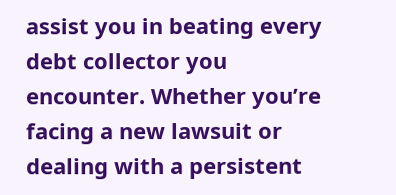assist you in beating every debt collector you encounter. Whether you’re facing a new lawsuit or dealing with a persistent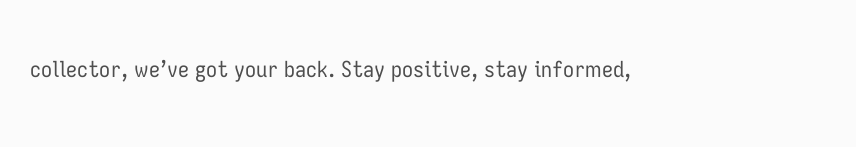collector, we’ve got your back. Stay positive, stay informed,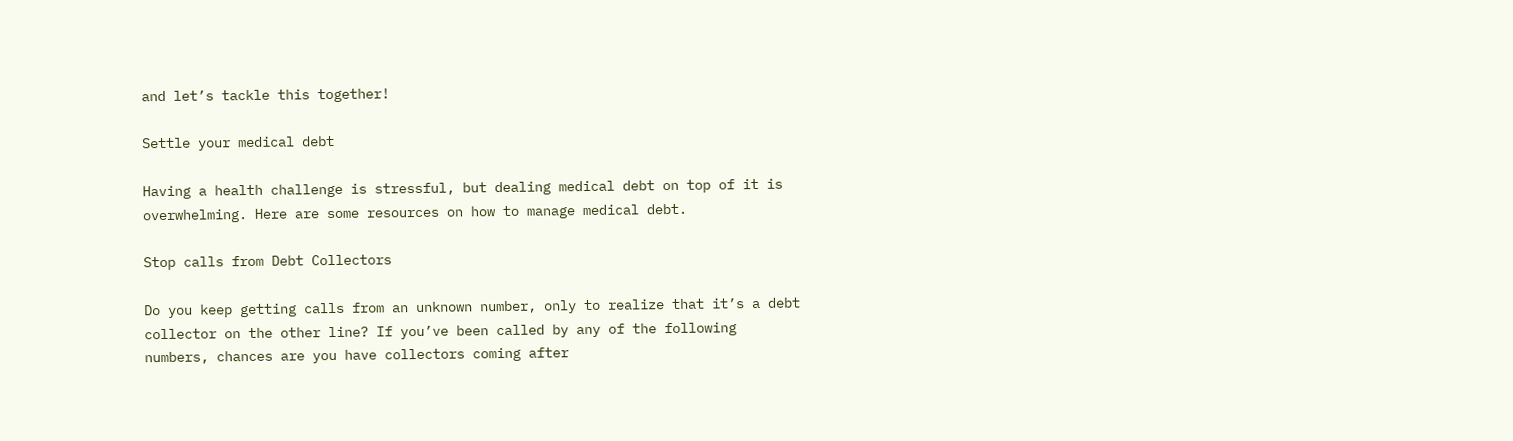and let’s tackle this together!

Settle your medical debt

Having a health challenge is stressful, but dealing medical debt on top of it is overwhelming. Here are some resources on how to manage medical debt.

Stop calls from Debt Collectors

Do you keep getting calls from an unknown number, only to realize that it’s a debt collector on the other line? If you’ve been called by any of the following numbers, chances are you have collectors coming after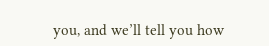you, and we’ll tell you how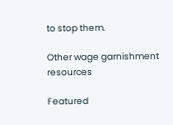to stop them.

Other wage garnishment resources

Featured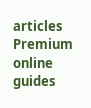articles
Premium online guides